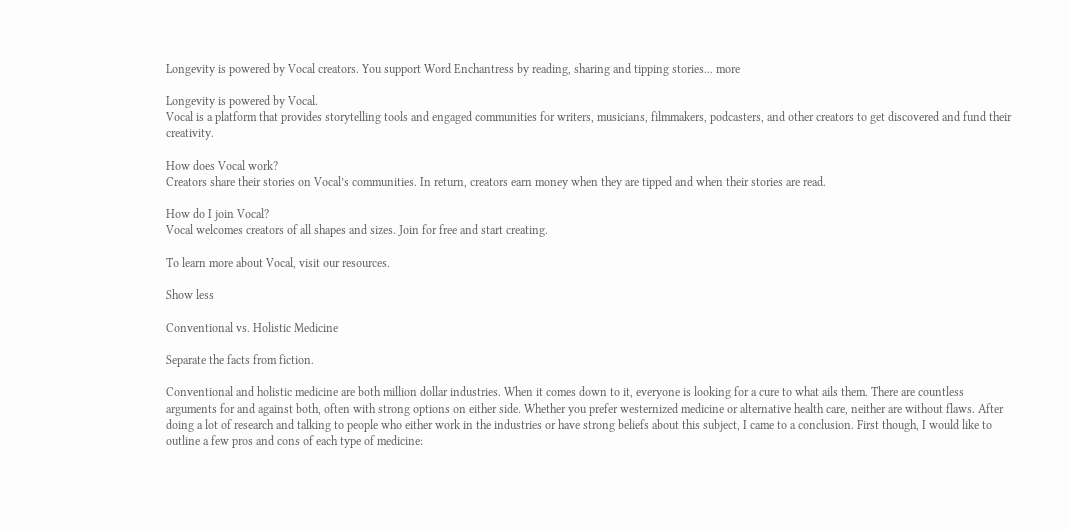Longevity is powered by Vocal creators. You support Word Enchantress by reading, sharing and tipping stories... more

Longevity is powered by Vocal.
Vocal is a platform that provides storytelling tools and engaged communities for writers, musicians, filmmakers, podcasters, and other creators to get discovered and fund their creativity.

How does Vocal work?
Creators share their stories on Vocal’s communities. In return, creators earn money when they are tipped and when their stories are read.

How do I join Vocal?
Vocal welcomes creators of all shapes and sizes. Join for free and start creating.

To learn more about Vocal, visit our resources.

Show less

Conventional vs. Holistic Medicine

Separate the facts from fiction.

Conventional and holistic medicine are both million dollar industries. When it comes down to it, everyone is looking for a cure to what ails them. There are countless arguments for and against both, often with strong options on either side. Whether you prefer westernized medicine or alternative health care, neither are without flaws. After doing a lot of research and talking to people who either work in the industries or have strong beliefs about this subject, I came to a conclusion. First though, I would like to outline a few pros and cons of each type of medicine: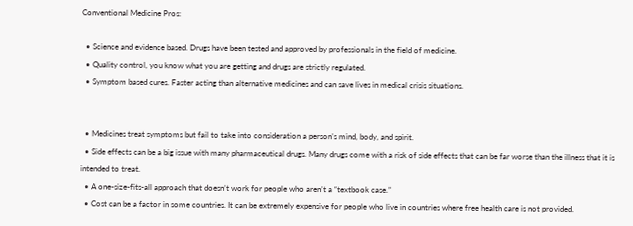Conventional Medicine Pros:

  • Science and evidence based. Drugs have been tested and approved by professionals in the field of medicine.
  • Quality control, you know what you are getting and drugs are strictly regulated.
  • Symptom based cures. Faster acting than alternative medicines and can save lives in medical crisis situations.


  • Medicines treat symptoms but fail to take into consideration a person’s mind, body, and spirit.
  • Side effects can be a big issue with many pharmaceutical drugs. Many drugs come with a risk of side effects that can be far worse than the illness that it is intended to treat.
  • A one-size-fits-all approach that doesn’t work for people who aren’t a “textbook case.”
  • Cost can be a factor in some countries. It can be extremely expensive for people who live in countries where free health care is not provided.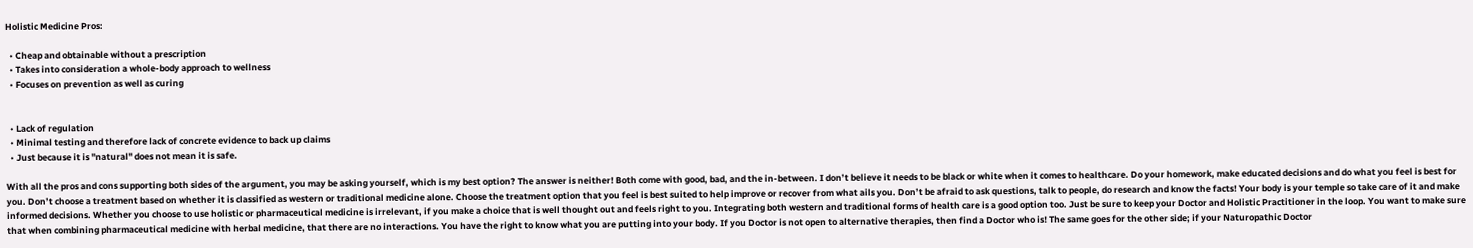Holistic Medicine Pros:

  • Cheap and obtainable without a prescription
  • Takes into consideration a whole-body approach to wellness
  • Focuses on prevention as well as curing


  • Lack of regulation
  • Minimal testing and therefore lack of concrete evidence to back up claims
  • Just because it is "natural" does not mean it is safe.

With all the pros and cons supporting both sides of the argument, you may be asking yourself, which is my best option? The answer is neither! Both come with good, bad, and the in-between. I don’t believe it needs to be black or white when it comes to healthcare. Do your homework, make educated decisions and do what you feel is best for you. Don’t choose a treatment based on whether it is classified as western or traditional medicine alone. Choose the treatment option that you feel is best suited to help improve or recover from what ails you. Don’t be afraid to ask questions, talk to people, do research and know the facts! Your body is your temple so take care of it and make informed decisions. Whether you choose to use holistic or pharmaceutical medicine is irrelevant, if you make a choice that is well thought out and feels right to you. Integrating both western and traditional forms of health care is a good option too. Just be sure to keep your Doctor and Holistic Practitioner in the loop. You want to make sure that when combining pharmaceutical medicine with herbal medicine, that there are no interactions. You have the right to know what you are putting into your body. If you Doctor is not open to alternative therapies, then find a Doctor who is! The same goes for the other side; if your Naturopathic Doctor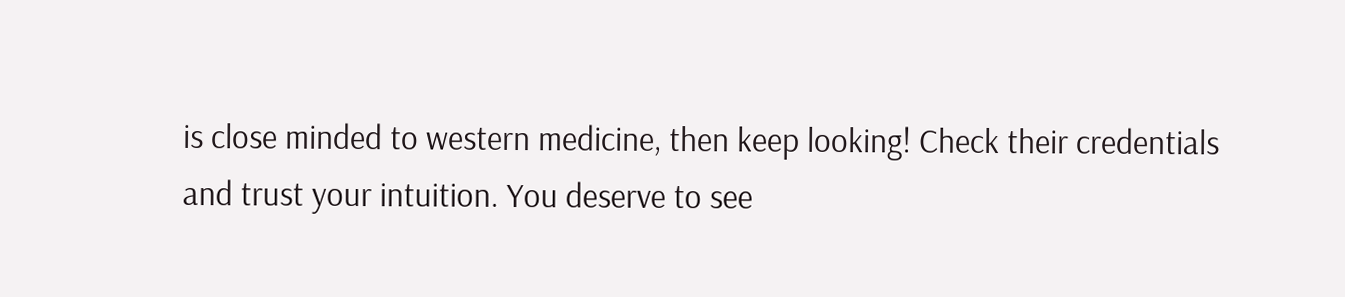is close minded to western medicine, then keep looking! Check their credentials and trust your intuition. You deserve to see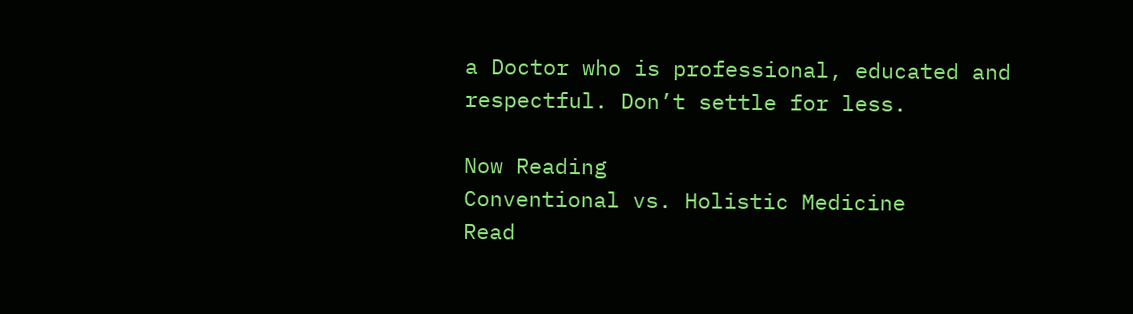a Doctor who is professional, educated and respectful. Don’t settle for less.

Now Reading
Conventional vs. Holistic Medicine
Read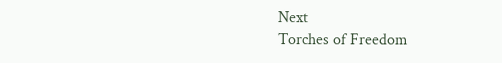Next
Torches of Freedom